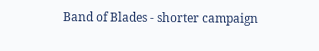Band of Blades - shorter campaign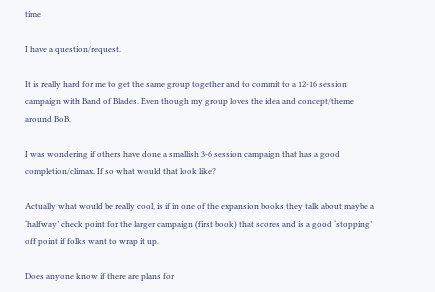time

I have a question/request.

It is really hard for me to get the same group together and to commit to a 12-16 session campaign with Band of Blades. Even though my group loves the idea and concept/theme around BoB.

I was wondering if others have done a smallish 3-6 session campaign that has a good completion/climax. If so what would that look like?

Actually what would be really cool, is if in one of the expansion books they talk about maybe a ‘halfway’ check point for the larger campaign (first book) that scores and is a good ‘stopping’ off point if folks want to wrap it up.

Does anyone know if there are plans for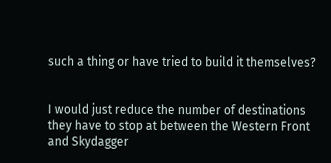such a thing or have tried to build it themselves?


I would just reduce the number of destinations they have to stop at between the Western Front and Skydagger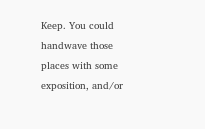Keep. You could handwave those places with some exposition, and/or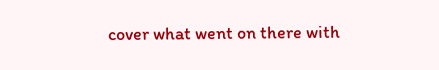cover what went on there with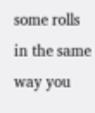some rolls in the same way you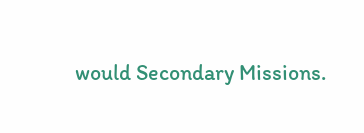would Secondary Missions.